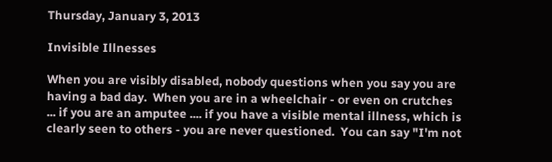Thursday, January 3, 2013

Invisible Illnesses

When you are visibly disabled, nobody questions when you say you are having a bad day.  When you are in a wheelchair - or even on crutches ... if you are an amputee .... if you have a visible mental illness, which is clearly seen to others - you are never questioned.  You can say "I'm not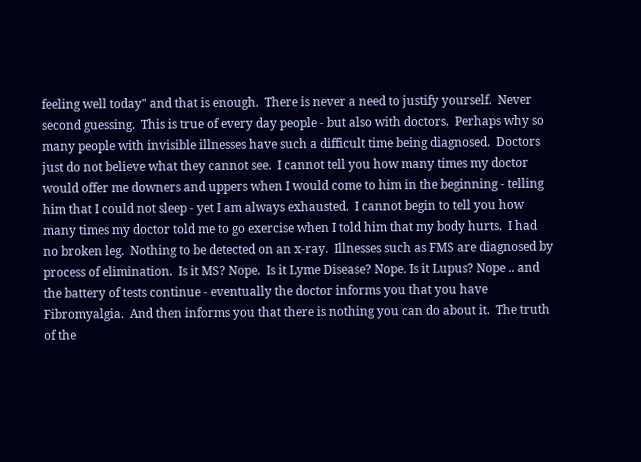feeling well today" and that is enough.  There is never a need to justify yourself.  Never second guessing.  This is true of every day people - but also with doctors.  Perhaps why so many people with invisible illnesses have such a difficult time being diagnosed.  Doctors just do not believe what they cannot see.  I cannot tell you how many times my doctor would offer me downers and uppers when I would come to him in the beginning - telling him that I could not sleep - yet I am always exhausted.  I cannot begin to tell you how many times my doctor told me to go exercise when I told him that my body hurts.  I had no broken leg.  Nothing to be detected on an x-ray.  Illnesses such as FMS are diagnosed by process of elimination.  Is it MS? Nope.  Is it Lyme Disease? Nope. Is it Lupus? Nope .. and the battery of tests continue - eventually the doctor informs you that you have Fibromyalgia.  And then informs you that there is nothing you can do about it.  The truth of the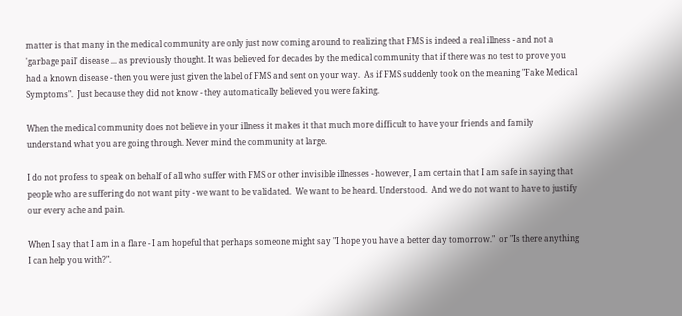matter is that many in the medical community are only just now coming around to realizing that FMS is indeed a real illness - and not a 'garbage pail' disease ... as previously thought. It was believed for decades by the medical community that if there was no test to prove you had a known disease - then you were just given the label of FMS and sent on your way.  As if FMS suddenly took on the meaning "Fake Medical Symptoms".  Just because they did not know - they automatically believed you were faking.

When the medical community does not believe in your illness it makes it that much more difficult to have your friends and family understand what you are going through. Never mind the community at large.

I do not profess to speak on behalf of all who suffer with FMS or other invisible illnesses - however, I am certain that I am safe in saying that people who are suffering do not want pity - we want to be validated.  We want to be heard. Understood.  And we do not want to have to justify our every ache and pain.

When I say that I am in a flare - I am hopeful that perhaps someone might say "I hope you have a better day tomorrow."  or "Is there anything I can help you with?".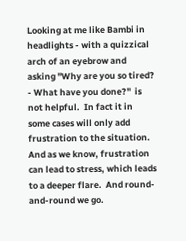Looking at me like Bambi in headlights - with a quizzical arch of an eyebrow and asking "Why are you so tired? - What have you done?"  is not helpful.  In fact it in some cases will only add frustration to the situation.  And as we know, frustration can lead to stress, which leads to a deeper flare.  And round-and-round we go.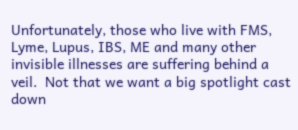Unfortunately, those who live with FMS, Lyme, Lupus, IBS, ME and many other invisible illnesses are suffering behind a veil.  Not that we want a big spotlight cast down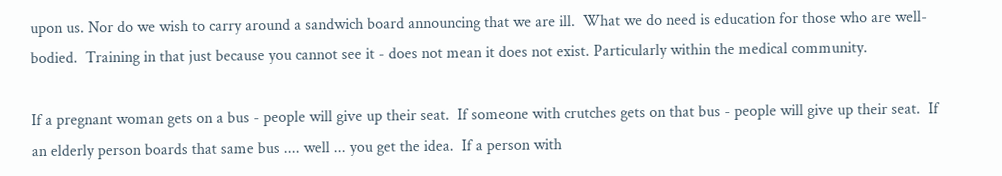upon us. Nor do we wish to carry around a sandwich board announcing that we are ill.  What we do need is education for those who are well-bodied.  Training in that just because you cannot see it - does not mean it does not exist. Particularly within the medical community.

If a pregnant woman gets on a bus - people will give up their seat.  If someone with crutches gets on that bus - people will give up their seat.  If an elderly person boards that same bus .... well ... you get the idea.  If a person with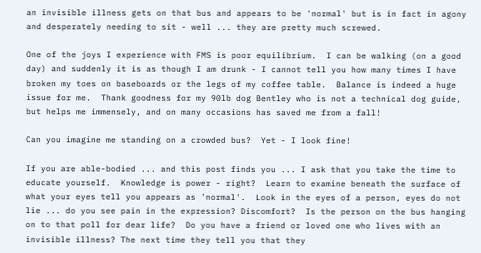an invisible illness gets on that bus and appears to be 'normal' but is in fact in agony and desperately needing to sit - well ... they are pretty much screwed.

One of the joys I experience with FMS is poor equilibrium.  I can be walking (on a good day) and suddenly it is as though I am drunk - I cannot tell you how many times I have broken my toes on baseboards or the legs of my coffee table.  Balance is indeed a huge issue for me.  Thank goodness for my 90lb dog Bentley who is not a technical dog guide, but helps me immensely, and on many occasions has saved me from a fall!

Can you imagine me standing on a crowded bus?  Yet - I look fine!

If you are able-bodied ... and this post finds you ... I ask that you take the time to educate yourself.  Knowledge is power - right?  Learn to examine beneath the surface of what your eyes tell you appears as 'normal'.  Look in the eyes of a person, eyes do not lie ... do you see pain in the expression? Discomfort?  Is the person on the bus hanging on to that poll for dear life?  Do you have a friend or loved one who lives with an invisible illness? The next time they tell you that they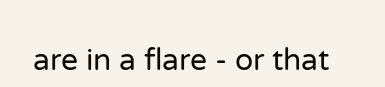are in a flare - or that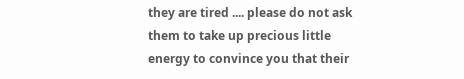they are tired .... please do not ask them to take up precious little energy to convince you that their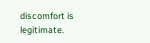discomfort is legitimate.